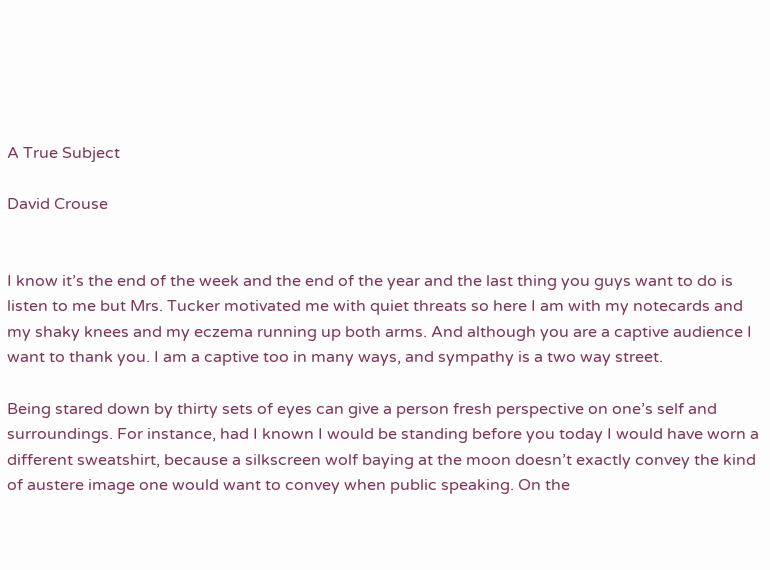A True Subject

David Crouse


I know it’s the end of the week and the end of the year and the last thing you guys want to do is listen to me but Mrs. Tucker motivated me with quiet threats so here I am with my notecards and my shaky knees and my eczema running up both arms. And although you are a captive audience I want to thank you. I am a captive too in many ways, and sympathy is a two way street.

Being stared down by thirty sets of eyes can give a person fresh perspective on one’s self and surroundings. For instance, had I known I would be standing before you today I would have worn a different sweatshirt, because a silkscreen wolf baying at the moon doesn’t exactly convey the kind of austere image one would want to convey when public speaking. On the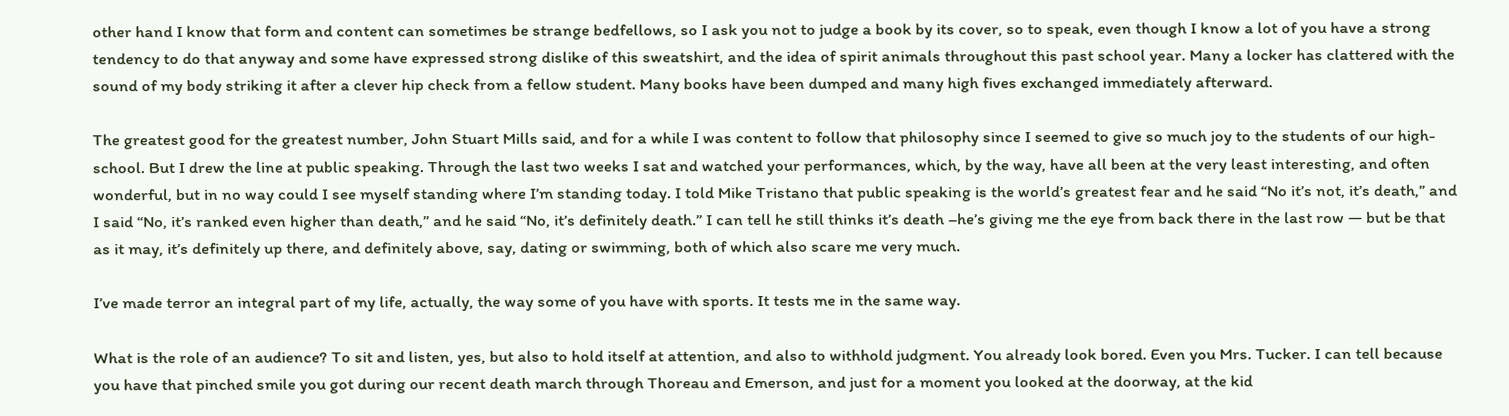other hand I know that form and content can sometimes be strange bedfellows, so I ask you not to judge a book by its cover, so to speak, even though I know a lot of you have a strong tendency to do that anyway and some have expressed strong dislike of this sweatshirt, and the idea of spirit animals throughout this past school year. Many a locker has clattered with the sound of my body striking it after a clever hip check from a fellow student. Many books have been dumped and many high fives exchanged immediately afterward.

The greatest good for the greatest number, John Stuart Mills said, and for a while I was content to follow that philosophy since I seemed to give so much joy to the students of our high-school. But I drew the line at public speaking. Through the last two weeks I sat and watched your performances, which, by the way, have all been at the very least interesting, and often wonderful, but in no way could I see myself standing where I’m standing today. I told Mike Tristano that public speaking is the world’s greatest fear and he said “No it’s not, it’s death,” and I said “No, it’s ranked even higher than death,” and he said “No, it’s definitely death.” I can tell he still thinks it’s death –he’s giving me the eye from back there in the last row — but be that as it may, it’s definitely up there, and definitely above, say, dating or swimming, both of which also scare me very much.

I’ve made terror an integral part of my life, actually, the way some of you have with sports. It tests me in the same way.

What is the role of an audience? To sit and listen, yes, but also to hold itself at attention, and also to withhold judgment. You already look bored. Even you Mrs. Tucker. I can tell because you have that pinched smile you got during our recent death march through Thoreau and Emerson, and just for a moment you looked at the doorway, at the kid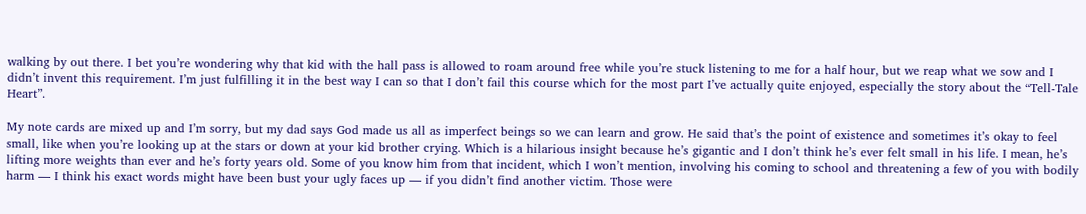walking by out there. I bet you’re wondering why that kid with the hall pass is allowed to roam around free while you’re stuck listening to me for a half hour, but we reap what we sow and I didn’t invent this requirement. I’m just fulfilling it in the best way I can so that I don’t fail this course which for the most part I’ve actually quite enjoyed, especially the story about the “Tell-Tale Heart”.

My note cards are mixed up and I’m sorry, but my dad says God made us all as imperfect beings so we can learn and grow. He said that’s the point of existence and sometimes it’s okay to feel small, like when you’re looking up at the stars or down at your kid brother crying. Which is a hilarious insight because he’s gigantic and I don’t think he’s ever felt small in his life. I mean, he’s lifting more weights than ever and he’s forty years old. Some of you know him from that incident, which I won’t mention, involving his coming to school and threatening a few of you with bodily harm — I think his exact words might have been bust your ugly faces up — if you didn’t find another victim. Those were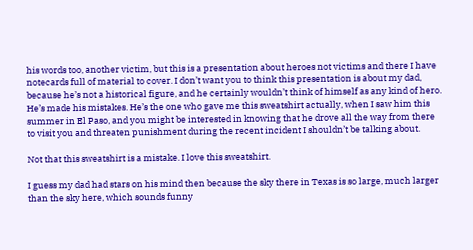his words too, another victim, but this is a presentation about heroes not victims and there I have notecards full of material to cover. I don’t want you to think this presentation is about my dad, because he’s not a historical figure, and he certainly wouldn’t think of himself as any kind of hero. He’s made his mistakes. He’s the one who gave me this sweatshirt actually, when I saw him this summer in El Paso, and you might be interested in knowing that he drove all the way from there to visit you and threaten punishment during the recent incident I shouldn’t be talking about.

Not that this sweatshirt is a mistake. I love this sweatshirt.

I guess my dad had stars on his mind then because the sky there in Texas is so large, much larger than the sky here, which sounds funny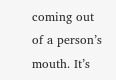coming out of a person’s mouth. It’s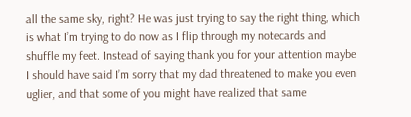all the same sky, right? He was just trying to say the right thing, which is what I’m trying to do now as I flip through my notecards and shuffle my feet. Instead of saying thank you for your attention maybe I should have said I’m sorry that my dad threatened to make you even uglier, and that some of you might have realized that same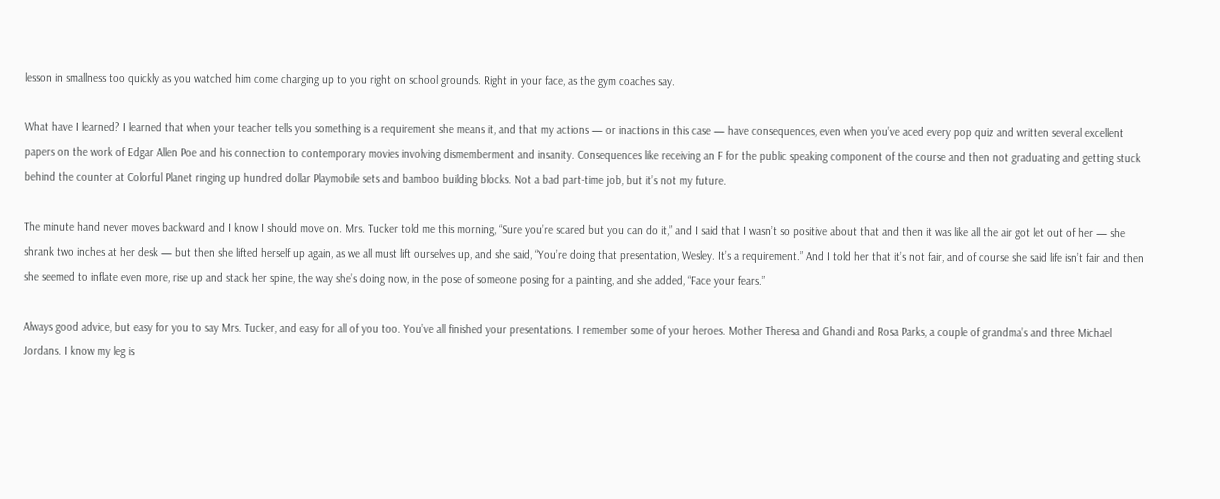lesson in smallness too quickly as you watched him come charging up to you right on school grounds. Right in your face, as the gym coaches say.

What have I learned? I learned that when your teacher tells you something is a requirement she means it, and that my actions — or inactions in this case — have consequences, even when you’ve aced every pop quiz and written several excellent papers on the work of Edgar Allen Poe and his connection to contemporary movies involving dismemberment and insanity. Consequences like receiving an F for the public speaking component of the course and then not graduating and getting stuck behind the counter at Colorful Planet ringing up hundred dollar Playmobile sets and bamboo building blocks. Not a bad part-time job, but it’s not my future.

The minute hand never moves backward and I know I should move on. Mrs. Tucker told me this morning, “Sure you’re scared but you can do it,” and I said that I wasn’t so positive about that and then it was like all the air got let out of her — she shrank two inches at her desk — but then she lifted herself up again, as we all must lift ourselves up, and she said, “You’re doing that presentation, Wesley. It’s a requirement.” And I told her that it’s not fair, and of course she said life isn’t fair and then she seemed to inflate even more, rise up and stack her spine, the way she’s doing now, in the pose of someone posing for a painting, and she added, “Face your fears.”

Always good advice, but easy for you to say Mrs. Tucker, and easy for all of you too. You’ve all finished your presentations. I remember some of your heroes. Mother Theresa and Ghandi and Rosa Parks, a couple of grandma’s and three Michael Jordans. I know my leg is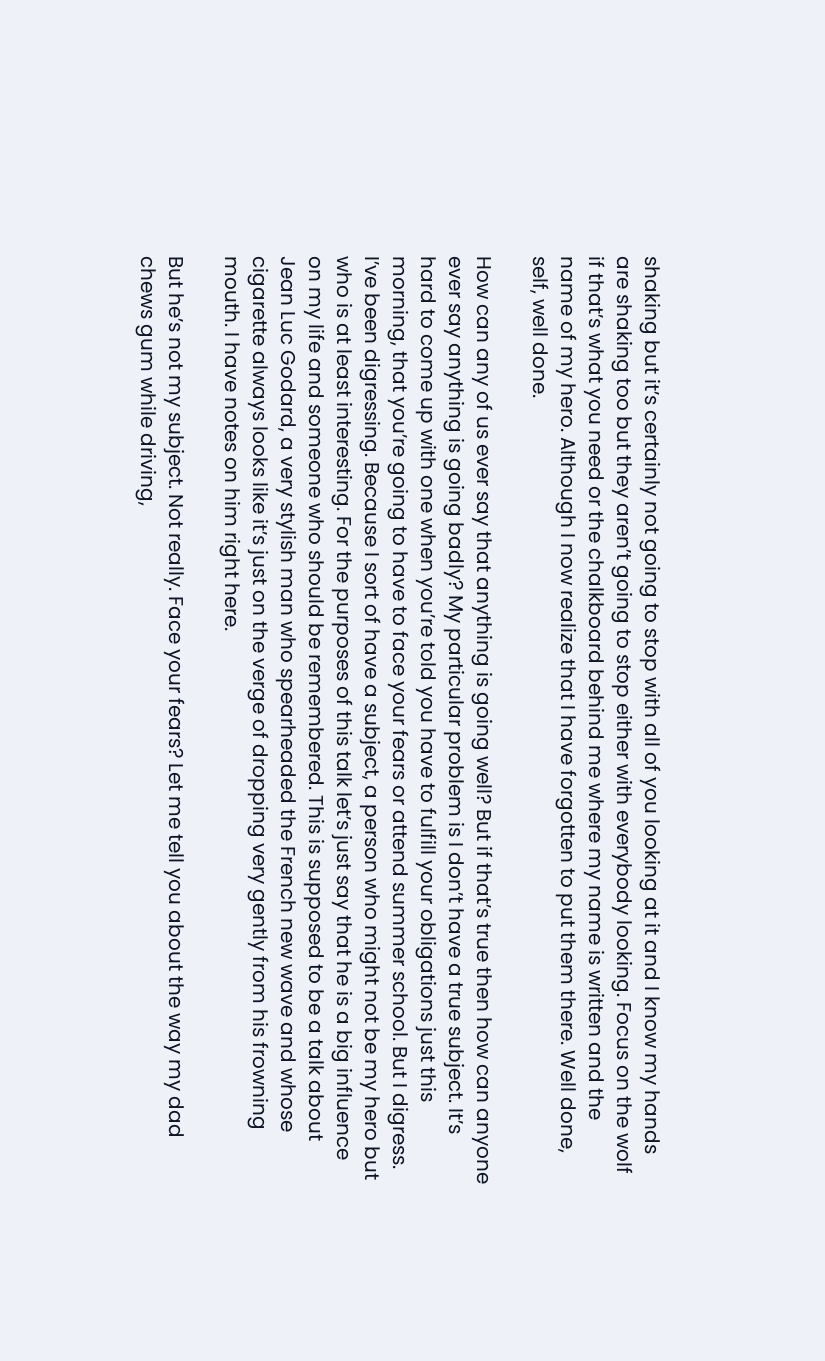shaking but it’s certainly not going to stop with all of you looking at it and I know my hands are shaking too but they aren’t going to stop either with everybody looking. Focus on the wolf if that’s what you need or the chalkboard behind me where my name is written and the name of my hero. Although I now realize that I have forgotten to put them there. Well done, self, well done.

How can any of us ever say that anything is going well? But if that’s true then how can anyone ever say anything is going badly? My particular problem is I don’t have a true subject. It’s hard to come up with one when you’re told you have to fulfill your obligations just this morning, that you’re going to have to face your fears or attend summer school. But I digress. I’ve been digressing. Because I sort of have a subject, a person who might not be my hero but who is at least interesting. For the purposes of this talk let’s just say that he is a big influence on my life and someone who should be remembered. This is supposed to be a talk about Jean Luc Godard, a very stylish man who spearheaded the French new wave and whose cigarette always looks like it’s just on the verge of dropping very gently from his frowning mouth. I have notes on him right here.

But he’s not my subject. Not really. Face your fears? Let me tell you about the way my dad chews gum while driving,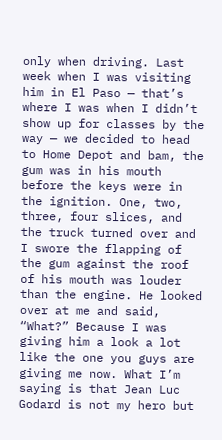only when driving. Last week when I was visiting him in El Paso — that’s where I was when I didn’t show up for classes by the way — we decided to head to Home Depot and bam, the gum was in his mouth before the keys were in the ignition. One, two, three, four slices, and the truck turned over and I swore the flapping of the gum against the roof of his mouth was louder than the engine. He looked over at me and said, “What?” Because I was giving him a look a lot like the one you guys are giving me now. What I’m saying is that Jean Luc Godard is not my hero but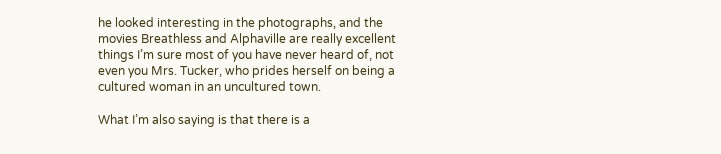he looked interesting in the photographs, and the movies Breathless and Alphaville are really excellent things I’m sure most of you have never heard of, not even you Mrs. Tucker, who prides herself on being a cultured woman in an uncultured town.

What I’m also saying is that there is a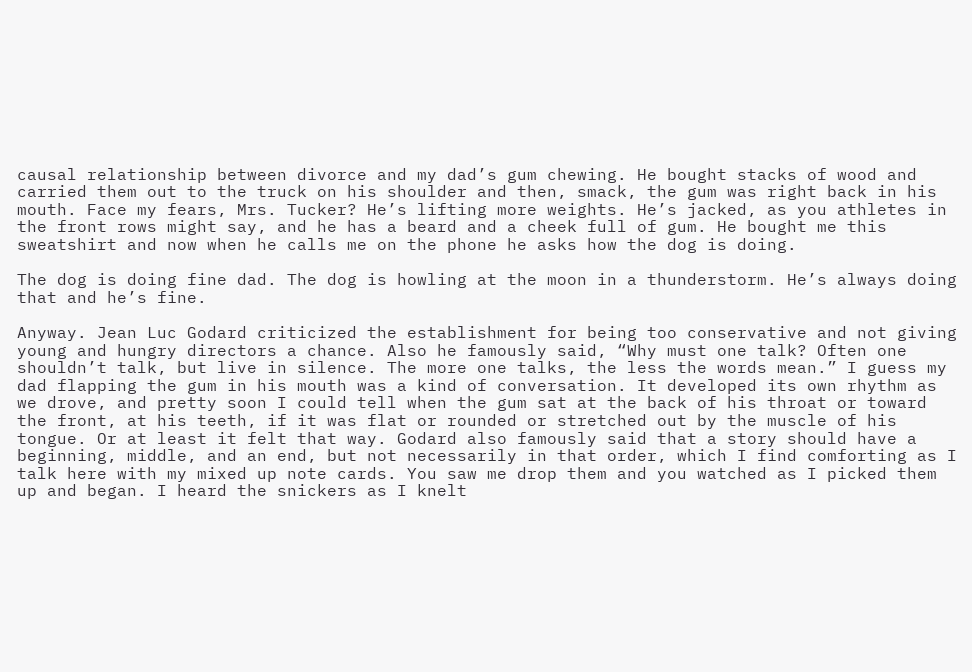causal relationship between divorce and my dad’s gum chewing. He bought stacks of wood and carried them out to the truck on his shoulder and then, smack, the gum was right back in his mouth. Face my fears, Mrs. Tucker? He’s lifting more weights. He’s jacked, as you athletes in the front rows might say, and he has a beard and a cheek full of gum. He bought me this sweatshirt and now when he calls me on the phone he asks how the dog is doing.

The dog is doing fine dad. The dog is howling at the moon in a thunderstorm. He’s always doing that and he’s fine.

Anyway. Jean Luc Godard criticized the establishment for being too conservative and not giving young and hungry directors a chance. Also he famously said, “Why must one talk? Often one shouldn’t talk, but live in silence. The more one talks, the less the words mean.” I guess my dad flapping the gum in his mouth was a kind of conversation. It developed its own rhythm as we drove, and pretty soon I could tell when the gum sat at the back of his throat or toward the front, at his teeth, if it was flat or rounded or stretched out by the muscle of his tongue. Or at least it felt that way. Godard also famously said that a story should have a beginning, middle, and an end, but not necessarily in that order, which I find comforting as I talk here with my mixed up note cards. You saw me drop them and you watched as I picked them up and began. I heard the snickers as I knelt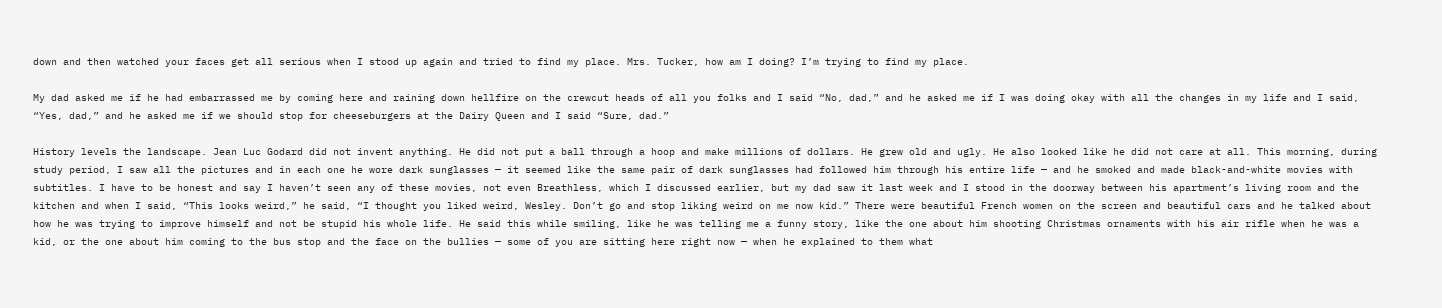down and then watched your faces get all serious when I stood up again and tried to find my place. Mrs. Tucker, how am I doing? I’m trying to find my place.

My dad asked me if he had embarrassed me by coming here and raining down hellfire on the crewcut heads of all you folks and I said “No, dad,” and he asked me if I was doing okay with all the changes in my life and I said, “Yes, dad,” and he asked me if we should stop for cheeseburgers at the Dairy Queen and I said “Sure, dad.”

History levels the landscape. Jean Luc Godard did not invent anything. He did not put a ball through a hoop and make millions of dollars. He grew old and ugly. He also looked like he did not care at all. This morning, during study period, I saw all the pictures and in each one he wore dark sunglasses — it seemed like the same pair of dark sunglasses had followed him through his entire life — and he smoked and made black-and-white movies with subtitles. I have to be honest and say I haven’t seen any of these movies, not even Breathless, which I discussed earlier, but my dad saw it last week and I stood in the doorway between his apartment’s living room and the kitchen and when I said, “This looks weird,” he said, “I thought you liked weird, Wesley. Don’t go and stop liking weird on me now kid.” There were beautiful French women on the screen and beautiful cars and he talked about how he was trying to improve himself and not be stupid his whole life. He said this while smiling, like he was telling me a funny story, like the one about him shooting Christmas ornaments with his air rifle when he was a kid, or the one about him coming to the bus stop and the face on the bullies — some of you are sitting here right now — when he explained to them what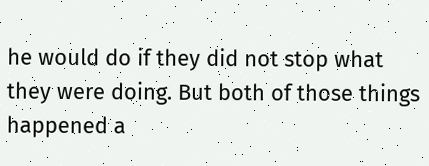he would do if they did not stop what they were doing. But both of those things happened a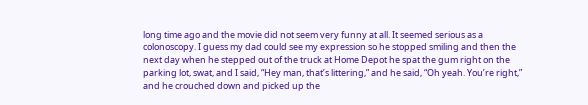long time ago and the movie did not seem very funny at all. It seemed serious as a colonoscopy. I guess my dad could see my expression so he stopped smiling and then the next day when he stepped out of the truck at Home Depot he spat the gum right on the parking lot, swat, and I said, “Hey man, that’s littering,” and he said, “Oh yeah. You’re right,” and he crouched down and picked up the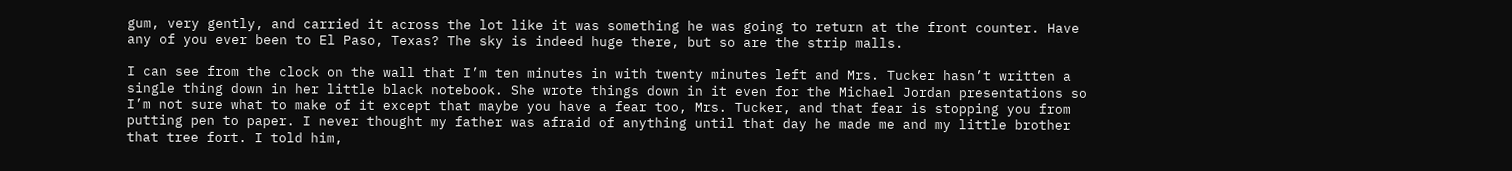gum, very gently, and carried it across the lot like it was something he was going to return at the front counter. Have any of you ever been to El Paso, Texas? The sky is indeed huge there, but so are the strip malls.

I can see from the clock on the wall that I’m ten minutes in with twenty minutes left and Mrs. Tucker hasn’t written a single thing down in her little black notebook. She wrote things down in it even for the Michael Jordan presentations so I’m not sure what to make of it except that maybe you have a fear too, Mrs. Tucker, and that fear is stopping you from putting pen to paper. I never thought my father was afraid of anything until that day he made me and my little brother that tree fort. I told him,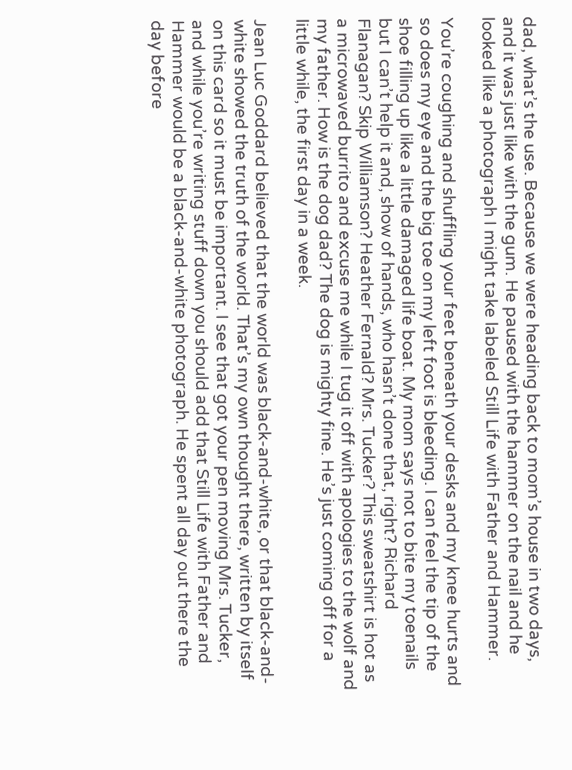dad, what’s the use. Because we were heading back to mom’s house in two days, and it was just like with the gum. He paused with the hammer on the nail and he looked like a photograph I might take labeled Still Life with Father and Hammer.

You’re coughing and shuffling your feet beneath your desks and my knee hurts and so does my eye and the big toe on my left foot is bleeding. I can feel the tip of the shoe filling up like a little damaged life boat. My mom says not to bite my toenails but I can’t help it and, show of hands, who hasn’t done that, right? Richard Flanagan? Skip Williamson? Heather Fernald? Mrs. Tucker? This sweatshirt is hot as a microwaved burrito and excuse me while I tug it off with apologies to the wolf and my father. How is the dog dad? The dog is mighty fine. He’s just coming off for a little while, the first day in a week.

Jean Luc Goddard believed that the world was black-and-white, or that black-and-white showed the truth of the world. That’s my own thought there, written by itself on this card so it must be important. I see that got your pen moving Mrs. Tucker, and while you’re writing stuff down you should add that Still Life with Father and Hammer would be a black-and-white photograph. He spent all day out there the day before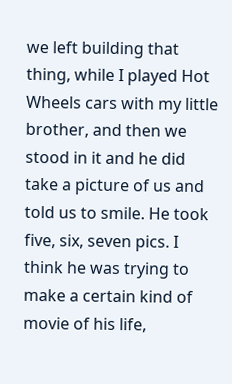we left building that thing, while I played Hot Wheels cars with my little brother, and then we stood in it and he did take a picture of us and told us to smile. He took five, six, seven pics. I think he was trying to make a certain kind of movie of his life,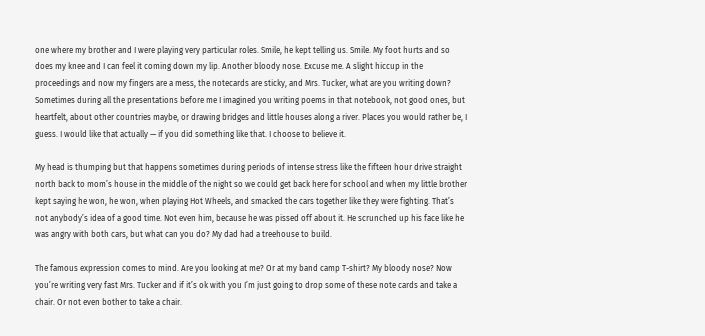one where my brother and I were playing very particular roles. Smile, he kept telling us. Smile. My foot hurts and so does my knee and I can feel it coming down my lip. Another bloody nose. Excuse me. A slight hiccup in the proceedings and now my fingers are a mess, the notecards are sticky, and Mrs. Tucker, what are you writing down? Sometimes during all the presentations before me I imagined you writing poems in that notebook, not good ones, but heartfelt, about other countries maybe, or drawing bridges and little houses along a river. Places you would rather be, I guess. I would like that actually — if you did something like that. I choose to believe it.

My head is thumping but that happens sometimes during periods of intense stress like the fifteen hour drive straight north back to mom’s house in the middle of the night so we could get back here for school and when my little brother kept saying he won, he won, when playing Hot Wheels, and smacked the cars together like they were fighting. That’s not anybody’s idea of a good time. Not even him, because he was pissed off about it. He scrunched up his face like he was angry with both cars, but what can you do? My dad had a treehouse to build.

The famous expression comes to mind. Are you looking at me? Or at my band camp T-shirt? My bloody nose? Now you’re writing very fast Mrs. Tucker and if it’s ok with you I’m just going to drop some of these note cards and take a chair. Or not even bother to take a chair.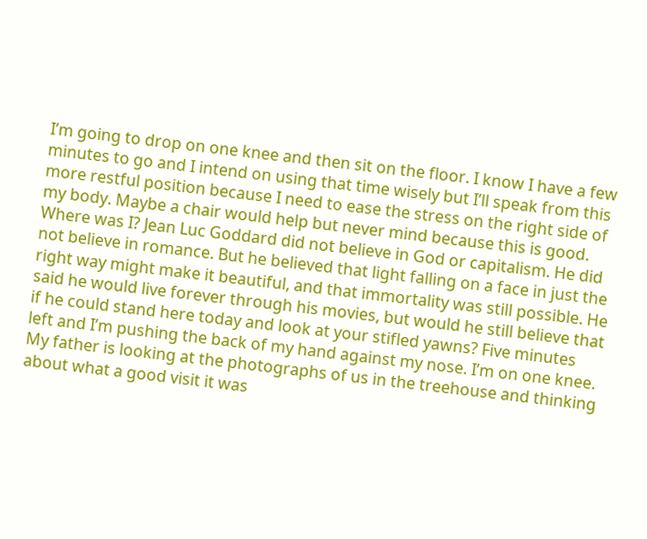I’m going to drop on one knee and then sit on the floor. I know I have a few minutes to go and I intend on using that time wisely but I’ll speak from this more restful position because I need to ease the stress on the right side of my body. Maybe a chair would help but never mind because this is good. Where was I? Jean Luc Goddard did not believe in God or capitalism. He did not believe in romance. But he believed that light falling on a face in just the right way might make it beautiful, and that immortality was still possible. He said he would live forever through his movies, but would he still believe that if he could stand here today and look at your stifled yawns? Five minutes left and I’m pushing the back of my hand against my nose. I’m on one knee. My father is looking at the photographs of us in the treehouse and thinking about what a good visit it was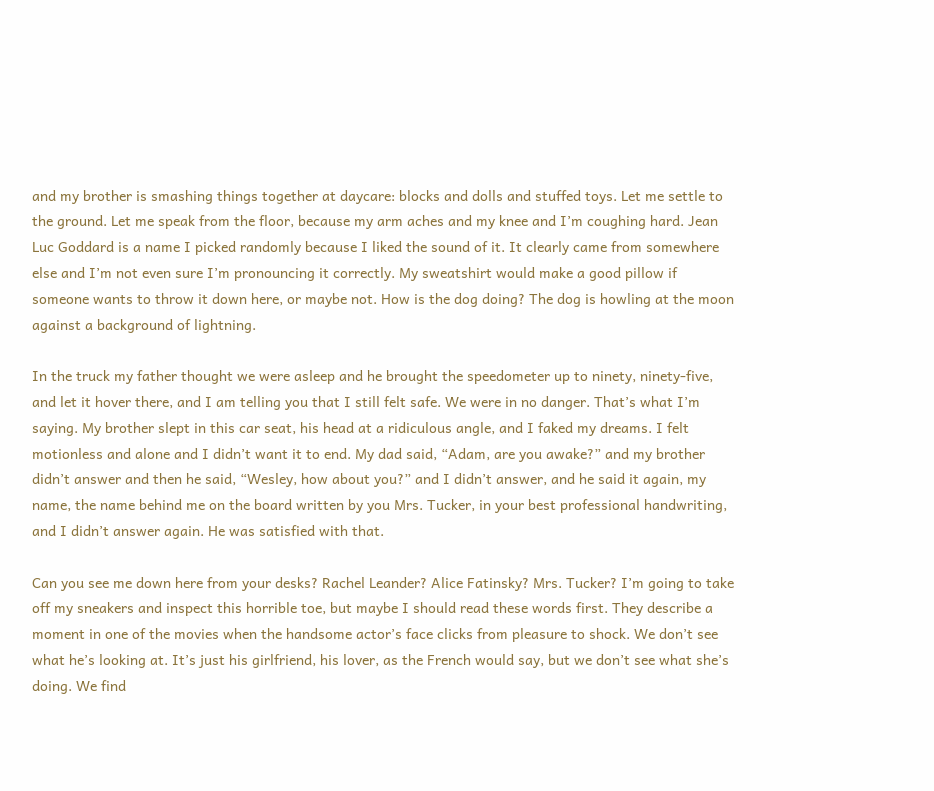and my brother is smashing things together at daycare: blocks and dolls and stuffed toys. Let me settle to the ground. Let me speak from the floor, because my arm aches and my knee and I’m coughing hard. Jean Luc Goddard is a name I picked randomly because I liked the sound of it. It clearly came from somewhere else and I’m not even sure I’m pronouncing it correctly. My sweatshirt would make a good pillow if someone wants to throw it down here, or maybe not. How is the dog doing? The dog is howling at the moon against a background of lightning.

In the truck my father thought we were asleep and he brought the speedometer up to ninety, ninety-five, and let it hover there, and I am telling you that I still felt safe. We were in no danger. That’s what I’m saying. My brother slept in this car seat, his head at a ridiculous angle, and I faked my dreams. I felt motionless and alone and I didn’t want it to end. My dad said, “Adam, are you awake?” and my brother didn’t answer and then he said, “Wesley, how about you?” and I didn’t answer, and he said it again, my name, the name behind me on the board written by you Mrs. Tucker, in your best professional handwriting, and I didn’t answer again. He was satisfied with that.

Can you see me down here from your desks? Rachel Leander? Alice Fatinsky? Mrs. Tucker? I’m going to take off my sneakers and inspect this horrible toe, but maybe I should read these words first. They describe a moment in one of the movies when the handsome actor’s face clicks from pleasure to shock. We don’t see what he’s looking at. It’s just his girlfriend, his lover, as the French would say, but we don’t see what she’s doing. We find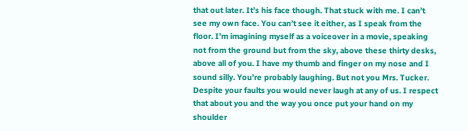that out later. It’s his face though. That stuck with me. I can’t see my own face. You can’t see it either, as I speak from the floor. I’m imagining myself as a voiceover in a movie, speaking not from the ground but from the sky, above these thirty desks, above all of you. I have my thumb and finger on my nose and I sound silly. You’re probably laughing. But not you Mrs. Tucker. Despite your faults you would never laugh at any of us. I respect that about you and the way you once put your hand on my shoulder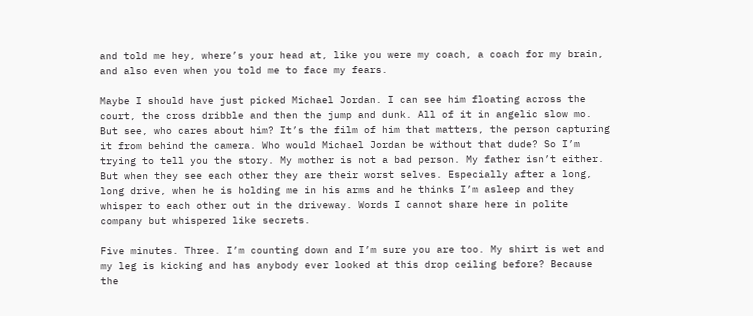and told me hey, where’s your head at, like you were my coach, a coach for my brain, and also even when you told me to face my fears.

Maybe I should have just picked Michael Jordan. I can see him floating across the court, the cross dribble and then the jump and dunk. All of it in angelic slow mo. But see, who cares about him? It’s the film of him that matters, the person capturing it from behind the camera. Who would Michael Jordan be without that dude? So I’m trying to tell you the story. My mother is not a bad person. My father isn’t either. But when they see each other they are their worst selves. Especially after a long, long drive, when he is holding me in his arms and he thinks I’m asleep and they whisper to each other out in the driveway. Words I cannot share here in polite company but whispered like secrets.

Five minutes. Three. I’m counting down and I’m sure you are too. My shirt is wet and my leg is kicking and has anybody ever looked at this drop ceiling before? Because the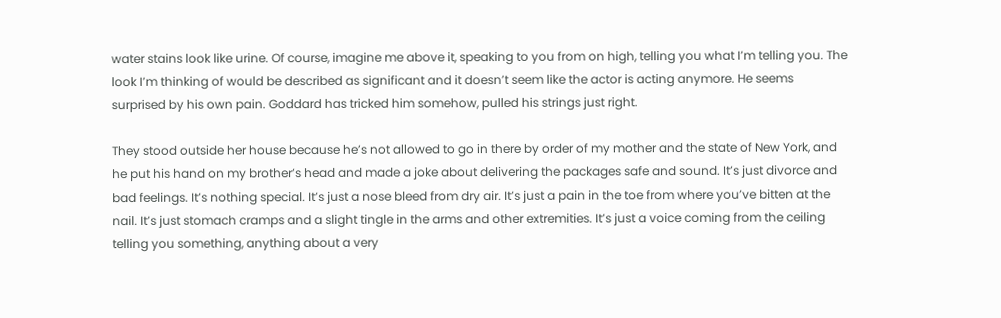water stains look like urine. Of course, imagine me above it, speaking to you from on high, telling you what I’m telling you. The look I’m thinking of would be described as significant and it doesn’t seem like the actor is acting anymore. He seems surprised by his own pain. Goddard has tricked him somehow, pulled his strings just right.

They stood outside her house because he’s not allowed to go in there by order of my mother and the state of New York, and he put his hand on my brother’s head and made a joke about delivering the packages safe and sound. It’s just divorce and bad feelings. It’s nothing special. It’s just a nose bleed from dry air. It’s just a pain in the toe from where you’ve bitten at the nail. It’s just stomach cramps and a slight tingle in the arms and other extremities. It’s just a voice coming from the ceiling telling you something, anything about a very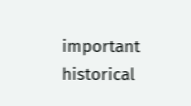important historical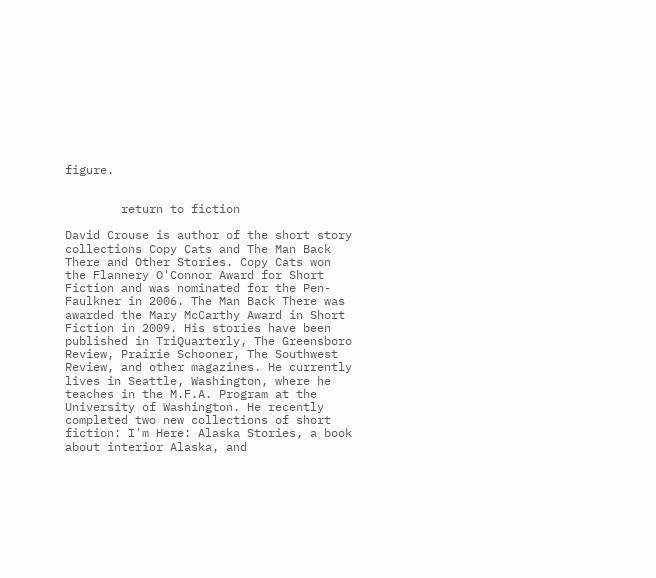figure.


        return to fiction

David Crouse is author of the short story collections Copy Cats and The Man Back There and Other Stories. Copy Cats won the Flannery O'Connor Award for Short Fiction and was nominated for the Pen-Faulkner in 2006. The Man Back There was awarded the Mary McCarthy Award in Short Fiction in 2009. His stories have been published in TriQuarterly, The Greensboro Review, Prairie Schooner, The Southwest Review, and other magazines. He currently lives in Seattle, Washington, where he teaches in the M.F.A. Program at the University of Washington. He recently completed two new collections of short fiction: I'm Here: Alaska Stories, a book about interior Alaska, and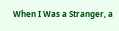When I Was a Stranger, a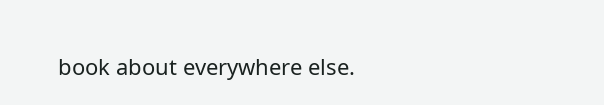book about everywhere else.